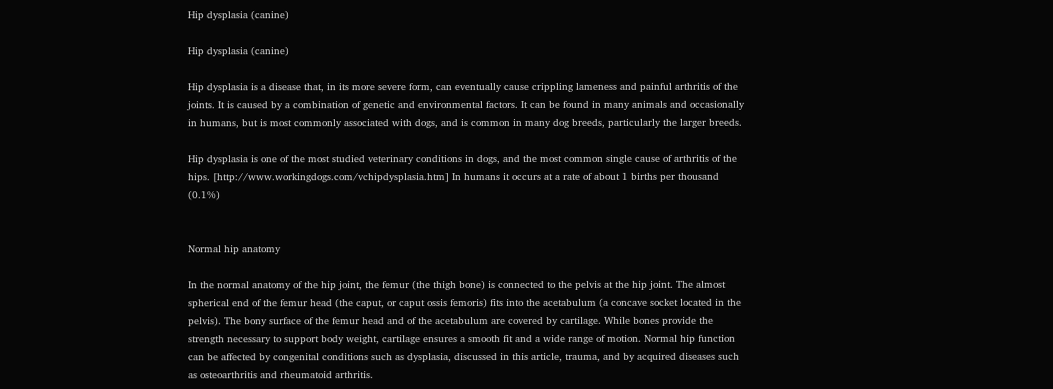Hip dysplasia (canine)

Hip dysplasia (canine)

Hip dysplasia is a disease that, in its more severe form, can eventually cause crippling lameness and painful arthritis of the joints. It is caused by a combination of genetic and environmental factors. It can be found in many animals and occasionally in humans, but is most commonly associated with dogs, and is common in many dog breeds, particularly the larger breeds.

Hip dysplasia is one of the most studied veterinary conditions in dogs, and the most common single cause of arthritis of the hips. [http://www.workingdogs.com/vchipdysplasia.htm] In humans it occurs at a rate of about 1 births per thousand (0.1%)


Normal hip anatomy

In the normal anatomy of the hip joint, the femur (the thigh bone) is connected to the pelvis at the hip joint. The almost spherical end of the femur head (the caput, or caput ossis femoris) fits into the acetabulum (a concave socket located in the pelvis). The bony surface of the femur head and of the acetabulum are covered by cartilage. While bones provide the strength necessary to support body weight, cartilage ensures a smooth fit and a wide range of motion. Normal hip function can be affected by congenital conditions such as dysplasia, discussed in this article, trauma, and by acquired diseases such as osteoarthritis and rheumatoid arthritis.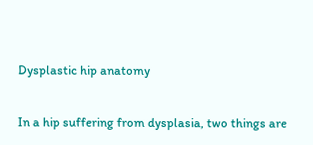Dysplastic hip anatomy

In a hip suffering from dysplasia, two things are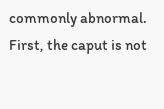commonly abnormal. First, the caput is not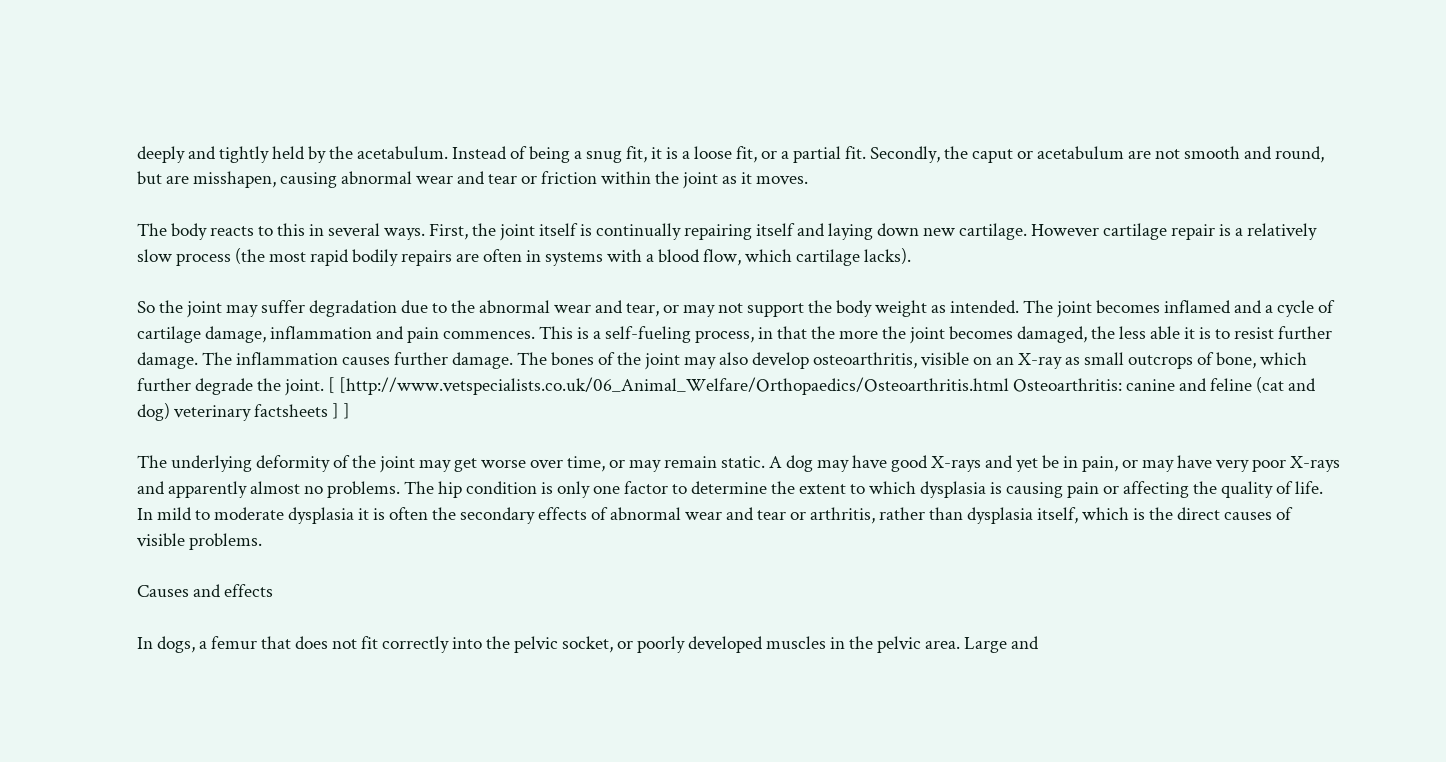deeply and tightly held by the acetabulum. Instead of being a snug fit, it is a loose fit, or a partial fit. Secondly, the caput or acetabulum are not smooth and round, but are misshapen, causing abnormal wear and tear or friction within the joint as it moves.

The body reacts to this in several ways. First, the joint itself is continually repairing itself and laying down new cartilage. However cartilage repair is a relatively slow process (the most rapid bodily repairs are often in systems with a blood flow, which cartilage lacks).

So the joint may suffer degradation due to the abnormal wear and tear, or may not support the body weight as intended. The joint becomes inflamed and a cycle of cartilage damage, inflammation and pain commences. This is a self-fueling process, in that the more the joint becomes damaged, the less able it is to resist further damage. The inflammation causes further damage. The bones of the joint may also develop osteoarthritis, visible on an X-ray as small outcrops of bone, which further degrade the joint. [ [http://www.vetspecialists.co.uk/06_Animal_Welfare/Orthopaedics/Osteoarthritis.html Osteoarthritis: canine and feline (cat and dog) veterinary factsheets ] ]

The underlying deformity of the joint may get worse over time, or may remain static. A dog may have good X-rays and yet be in pain, or may have very poor X-rays and apparently almost no problems. The hip condition is only one factor to determine the extent to which dysplasia is causing pain or affecting the quality of life. In mild to moderate dysplasia it is often the secondary effects of abnormal wear and tear or arthritis, rather than dysplasia itself, which is the direct causes of visible problems.

Causes and effects

In dogs, a femur that does not fit correctly into the pelvic socket, or poorly developed muscles in the pelvic area. Large and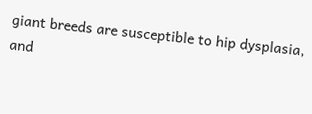giant breeds are susceptible to hip dysplasia, and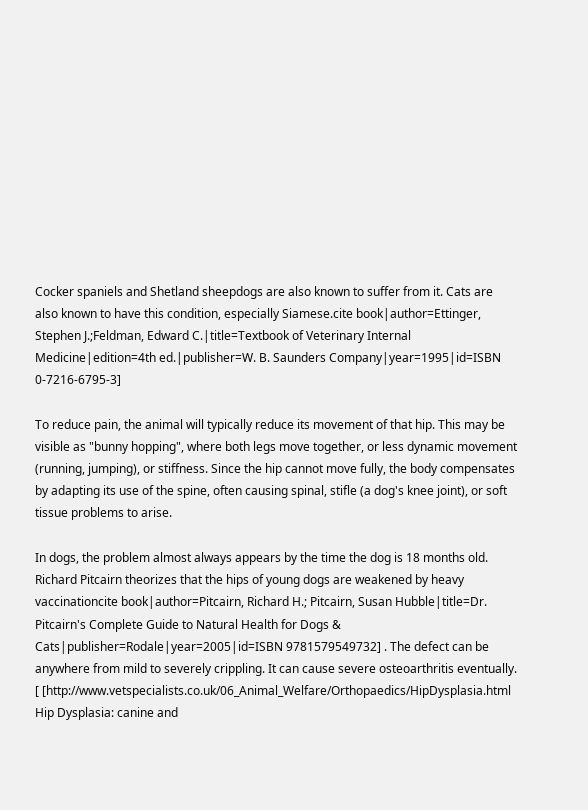Cocker spaniels and Shetland sheepdogs are also known to suffer from it. Cats are also known to have this condition, especially Siamese.cite book|author=Ettinger, Stephen J.;Feldman, Edward C.|title=Textbook of Veterinary Internal Medicine|edition=4th ed.|publisher=W. B. Saunders Company|year=1995|id=ISBN 0-7216-6795-3]

To reduce pain, the animal will typically reduce its movement of that hip. This may be visible as "bunny hopping", where both legs move together, or less dynamic movement (running, jumping), or stiffness. Since the hip cannot move fully, the body compensates by adapting its use of the spine, often causing spinal, stifle (a dog's knee joint), or soft tissue problems to arise.

In dogs, the problem almost always appears by the time the dog is 18 months old. Richard Pitcairn theorizes that the hips of young dogs are weakened by heavy vaccinationcite book|author=Pitcairn, Richard H.; Pitcairn, Susan Hubble|title=Dr. Pitcairn's Complete Guide to Natural Health for Dogs & Cats|publisher=Rodale|year=2005|id=ISBN 9781579549732] . The defect can be anywhere from mild to severely crippling. It can cause severe osteoarthritis eventually. [ [http://www.vetspecialists.co.uk/06_Animal_Welfare/Orthopaedics/HipDysplasia.html Hip Dysplasia: canine and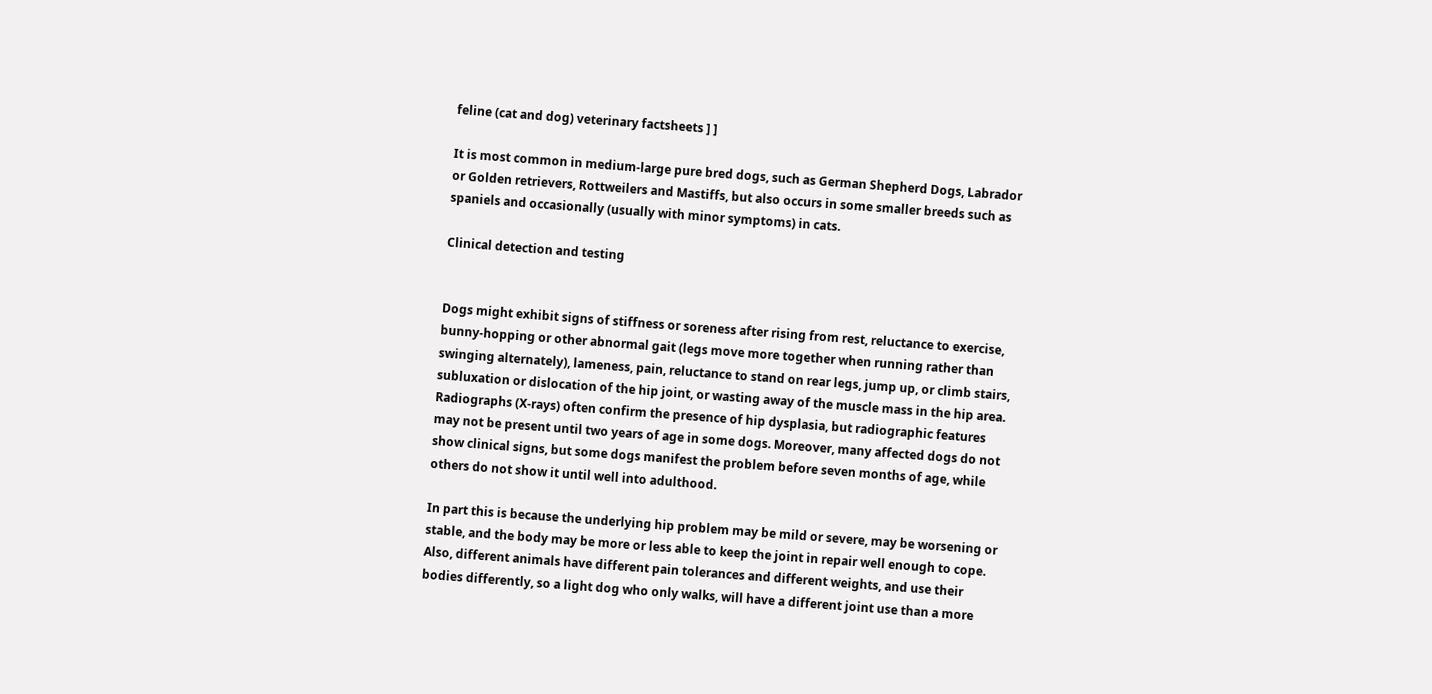feline (cat and dog) veterinary factsheets ] ]

It is most common in medium-large pure bred dogs, such as German Shepherd Dogs, Labrador or Golden retrievers, Rottweilers and Mastiffs, but also occurs in some smaller breeds such as spaniels and occasionally (usually with minor symptoms) in cats.

Clinical detection and testing


Dogs might exhibit signs of stiffness or soreness after rising from rest, reluctance to exercise, bunny-hopping or other abnormal gait (legs move more together when running rather than swinging alternately), lameness, pain, reluctance to stand on rear legs, jump up, or climb stairs, subluxation or dislocation of the hip joint, or wasting away of the muscle mass in the hip area. Radiographs (X-rays) often confirm the presence of hip dysplasia, but radiographic features may not be present until two years of age in some dogs. Moreover, many affected dogs do not show clinical signs, but some dogs manifest the problem before seven months of age, while others do not show it until well into adulthood.

In part this is because the underlying hip problem may be mild or severe, may be worsening or stable, and the body may be more or less able to keep the joint in repair well enough to cope. Also, different animals have different pain tolerances and different weights, and use their bodies differently, so a light dog who only walks, will have a different joint use than a more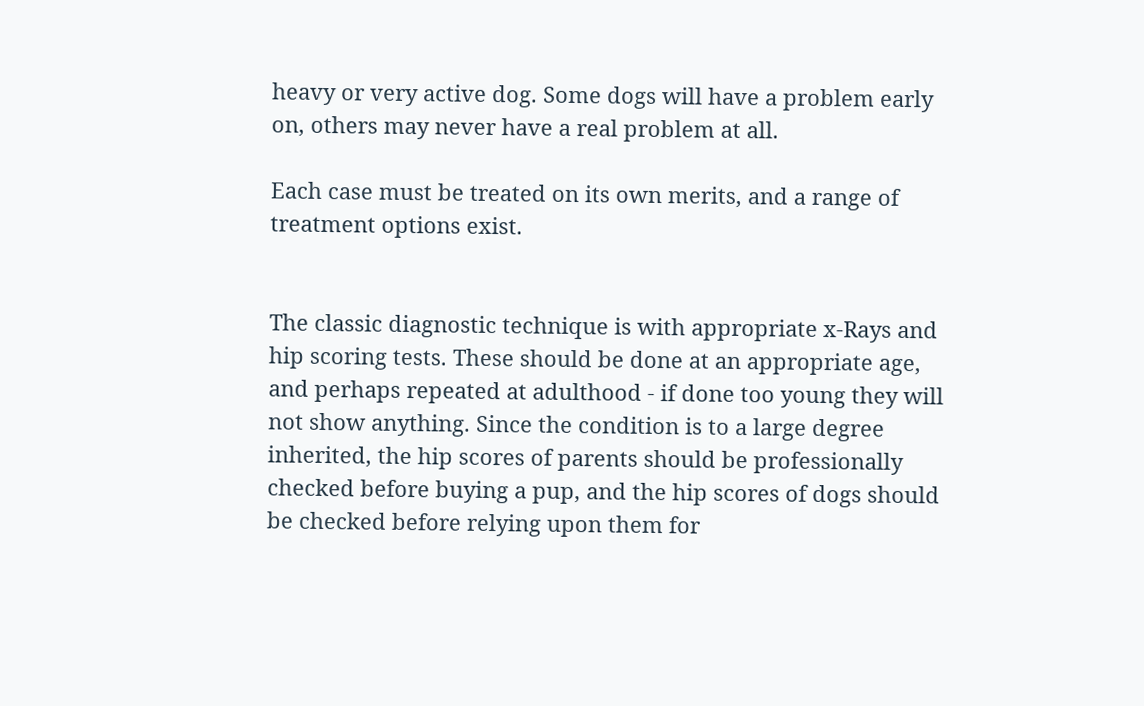heavy or very active dog. Some dogs will have a problem early on, others may never have a real problem at all.

Each case must be treated on its own merits, and a range of treatment options exist.


The classic diagnostic technique is with appropriate x-Rays and hip scoring tests. These should be done at an appropriate age, and perhaps repeated at adulthood - if done too young they will not show anything. Since the condition is to a large degree inherited, the hip scores of parents should be professionally checked before buying a pup, and the hip scores of dogs should be checked before relying upon them for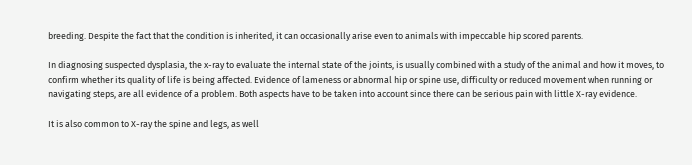breeding. Despite the fact that the condition is inherited, it can occasionally arise even to animals with impeccable hip scored parents.

In diagnosing suspected dysplasia, the x-ray to evaluate the internal state of the joints, is usually combined with a study of the animal and how it moves, to confirm whether its quality of life is being affected. Evidence of lameness or abnormal hip or spine use, difficulty or reduced movement when running or navigating steps, are all evidence of a problem. Both aspects have to be taken into account since there can be serious pain with little X-ray evidence.

It is also common to X-ray the spine and legs, as well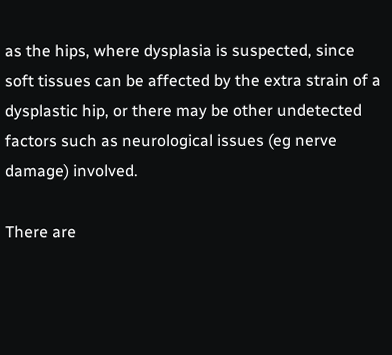as the hips, where dysplasia is suspected, since soft tissues can be affected by the extra strain of a dysplastic hip, or there may be other undetected factors such as neurological issues (eg nerve damage) involved.

There are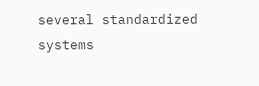several standardized systems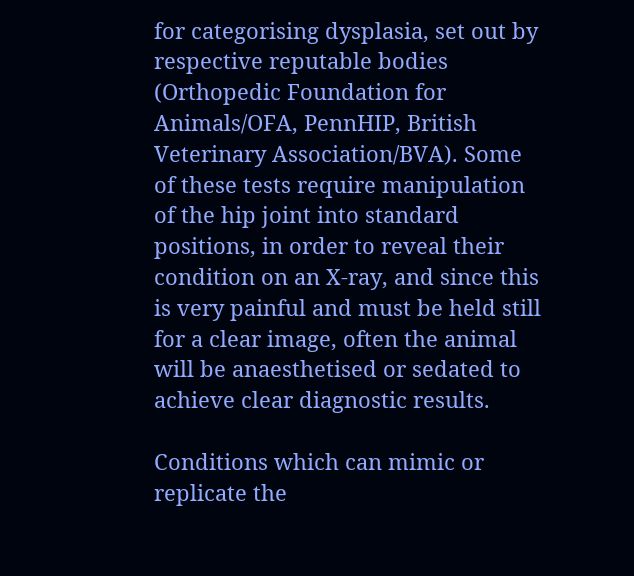for categorising dysplasia, set out by respective reputable bodies (Orthopedic Foundation for Animals/OFA, PennHIP, British Veterinary Association/BVA). Some of these tests require manipulation of the hip joint into standard positions, in order to reveal their condition on an X-ray, and since this is very painful and must be held still for a clear image, often the animal will be anaesthetised or sedated to achieve clear diagnostic results.

Conditions which can mimic or replicate the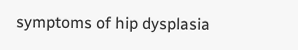symptoms of hip dysplasia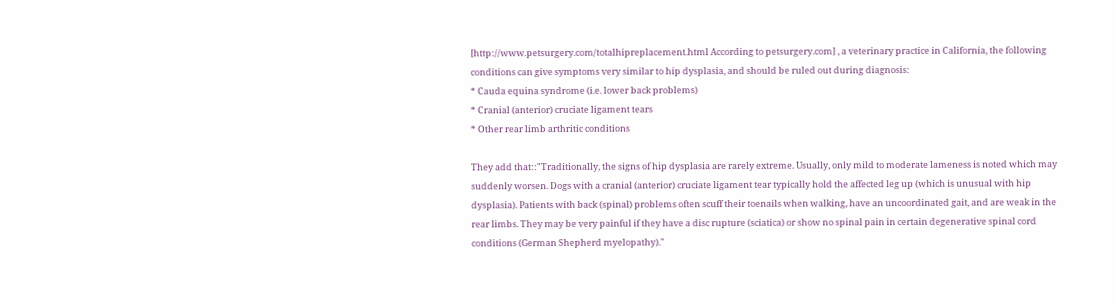[http://www.petsurgery.com/totalhipreplacement.html According to petsurgery.com] , a veterinary practice in California, the following conditions can give symptoms very similar to hip dysplasia, and should be ruled out during diagnosis:
* Cauda equina syndrome (i.e. lower back problems)
* Cranial (anterior) cruciate ligament tears
* Other rear limb arthritic conditions

They add that::"Traditionally, the signs of hip dysplasia are rarely extreme. Usually, only mild to moderate lameness is noted which may suddenly worsen. Dogs with a cranial (anterior) cruciate ligament tear typically hold the affected leg up (which is unusual with hip dysplasia). Patients with back (spinal) problems often scuff their toenails when walking, have an uncoordinated gait, and are weak in the rear limbs. They may be very painful if they have a disc rupture (sciatica) or show no spinal pain in certain degenerative spinal cord conditions (German Shepherd myelopathy)."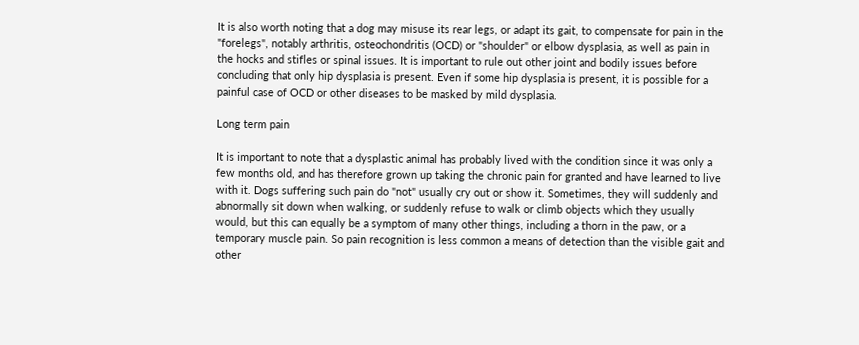It is also worth noting that a dog may misuse its rear legs, or adapt its gait, to compensate for pain in the "forelegs", notably arthritis, osteochondritis (OCD) or "shoulder" or elbow dysplasia, as well as pain in the hocks and stifles or spinal issues. It is important to rule out other joint and bodily issues before concluding that only hip dysplasia is present. Even if some hip dysplasia is present, it is possible for a painful case of OCD or other diseases to be masked by mild dysplasia.

Long term pain

It is important to note that a dysplastic animal has probably lived with the condition since it was only a few months old, and has therefore grown up taking the chronic pain for granted and have learned to live with it. Dogs suffering such pain do "not" usually cry out or show it. Sometimes, they will suddenly and abnormally sit down when walking, or suddenly refuse to walk or climb objects which they usually would, but this can equally be a symptom of many other things, including a thorn in the paw, or a temporary muscle pain. So pain recognition is less common a means of detection than the visible gait and other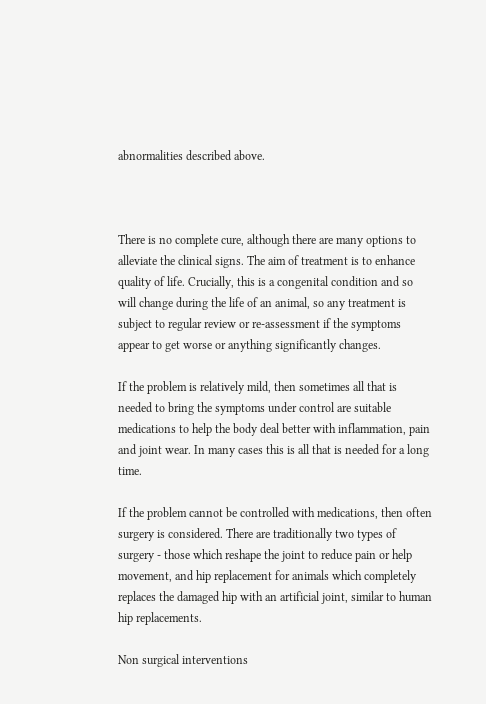abnormalities described above.



There is no complete cure, although there are many options to alleviate the clinical signs. The aim of treatment is to enhance quality of life. Crucially, this is a congenital condition and so will change during the life of an animal, so any treatment is subject to regular review or re-assessment if the symptoms appear to get worse or anything significantly changes.

If the problem is relatively mild, then sometimes all that is needed to bring the symptoms under control are suitable medications to help the body deal better with inflammation, pain and joint wear. In many cases this is all that is needed for a long time.

If the problem cannot be controlled with medications, then often surgery is considered. There are traditionally two types of surgery - those which reshape the joint to reduce pain or help movement, and hip replacement for animals which completely replaces the damaged hip with an artificial joint, similar to human hip replacements.

Non surgical interventions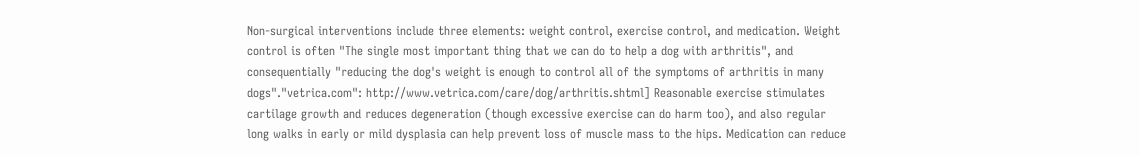Non-surgical interventions include three elements: weight control, exercise control, and medication. Weight control is often "The single most important thing that we can do to help a dog with arthritis", and consequentially "reducing the dog's weight is enough to control all of the symptoms of arthritis in many dogs"."vetrica.com": http://www.vetrica.com/care/dog/arthritis.shtml] Reasonable exercise stimulates cartilage growth and reduces degeneration (though excessive exercise can do harm too), and also regular long walks in early or mild dysplasia can help prevent loss of muscle mass to the hips. Medication can reduce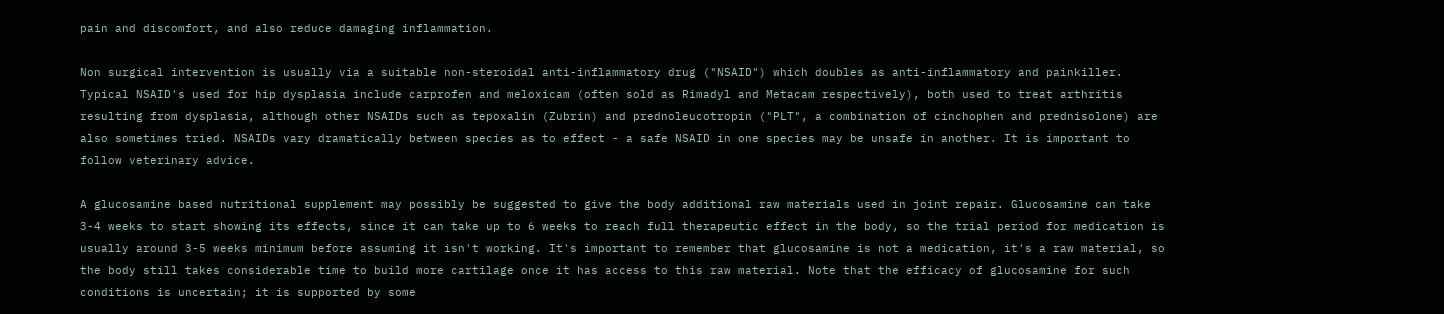pain and discomfort, and also reduce damaging inflammation.

Non surgical intervention is usually via a suitable non-steroidal anti-inflammatory drug ("NSAID") which doubles as anti-inflammatory and painkiller. Typical NSAID's used for hip dysplasia include carprofen and meloxicam (often sold as Rimadyl and Metacam respectively), both used to treat arthritis resulting from dysplasia, although other NSAIDs such as tepoxalin (Zubrin) and prednoleucotropin ("PLT", a combination of cinchophen and prednisolone) are also sometimes tried. NSAIDs vary dramatically between species as to effect - a safe NSAID in one species may be unsafe in another. It is important to follow veterinary advice.

A glucosamine based nutritional supplement may possibly be suggested to give the body additional raw materials used in joint repair. Glucosamine can take 3-4 weeks to start showing its effects, since it can take up to 6 weeks to reach full therapeutic effect in the body, so the trial period for medication is usually around 3-5 weeks minimum before assuming it isn't working. It's important to remember that glucosamine is not a medication, it's a raw material, so the body still takes considerable time to build more cartilage once it has access to this raw material. Note that the efficacy of glucosamine for such conditions is uncertain; it is supported by some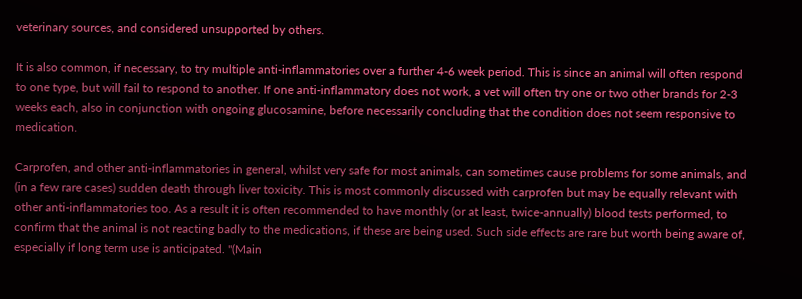veterinary sources, and considered unsupported by others.

It is also common, if necessary, to try multiple anti-inflammatories over a further 4-6 week period. This is since an animal will often respond to one type, but will fail to respond to another. If one anti-inflammatory does not work, a vet will often try one or two other brands for 2-3 weeks each, also in conjunction with ongoing glucosamine, before necessarily concluding that the condition does not seem responsive to medication.

Carprofen, and other anti-inflammatories in general, whilst very safe for most animals, can sometimes cause problems for some animals, and (in a few rare cases) sudden death through liver toxicity. This is most commonly discussed with carprofen but may be equally relevant with other anti-inflammatories too. As a result it is often recommended to have monthly (or at least, twice-annually) blood tests performed, to confirm that the animal is not reacting badly to the medications, if these are being used. Such side effects are rare but worth being aware of, especially if long term use is anticipated. "(Main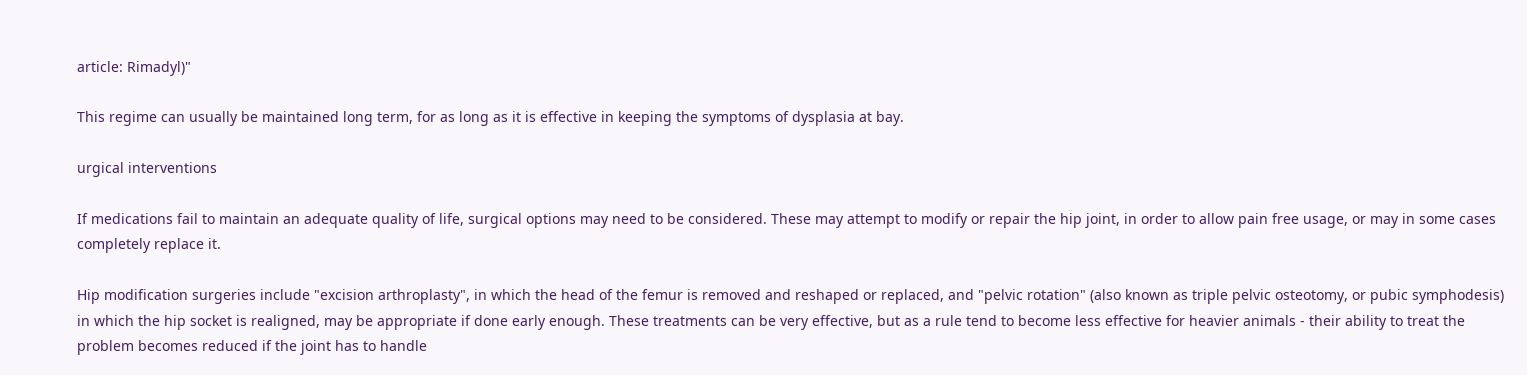article: Rimadyl)"

This regime can usually be maintained long term, for as long as it is effective in keeping the symptoms of dysplasia at bay.

urgical interventions

If medications fail to maintain an adequate quality of life, surgical options may need to be considered. These may attempt to modify or repair the hip joint, in order to allow pain free usage, or may in some cases completely replace it.

Hip modification surgeries include "excision arthroplasty", in which the head of the femur is removed and reshaped or replaced, and "pelvic rotation" (also known as triple pelvic osteotomy, or pubic symphodesis) in which the hip socket is realigned, may be appropriate if done early enough. These treatments can be very effective, but as a rule tend to become less effective for heavier animals - their ability to treat the problem becomes reduced if the joint has to handle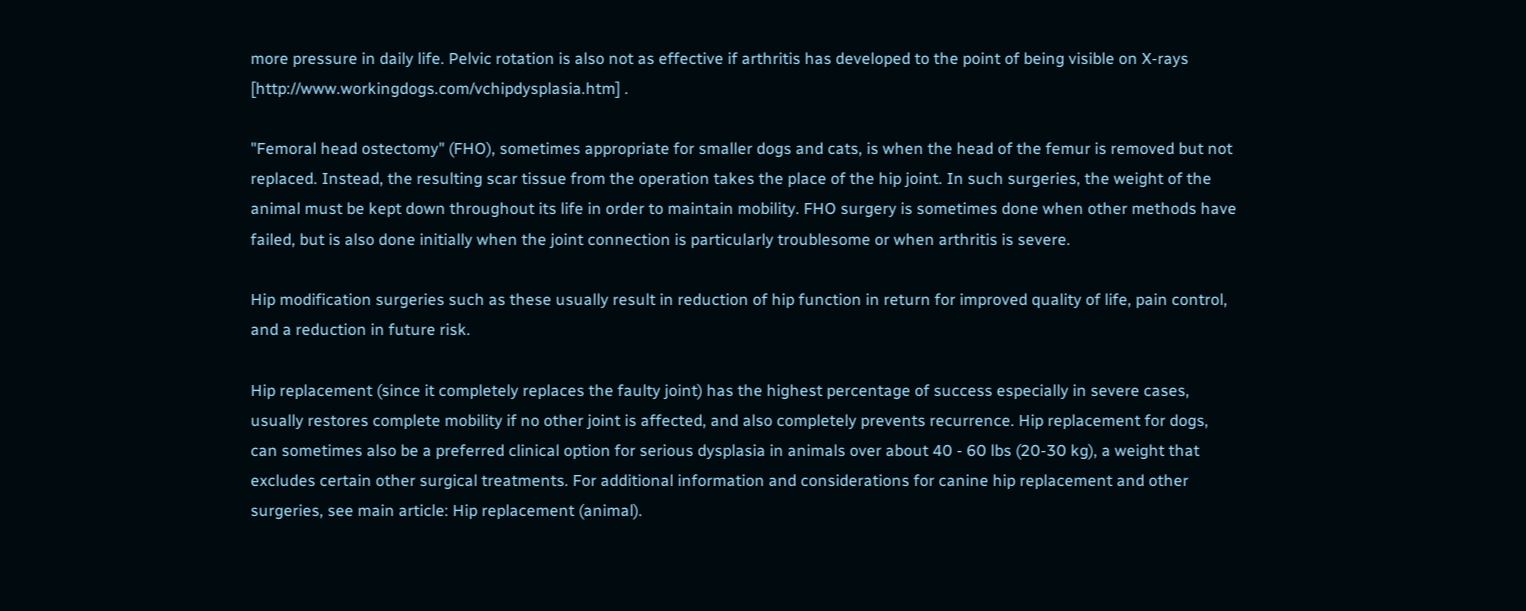more pressure in daily life. Pelvic rotation is also not as effective if arthritis has developed to the point of being visible on X-rays [http://www.workingdogs.com/vchipdysplasia.htm] .

"Femoral head ostectomy" (FHO), sometimes appropriate for smaller dogs and cats, is when the head of the femur is removed but not replaced. Instead, the resulting scar tissue from the operation takes the place of the hip joint. In such surgeries, the weight of the animal must be kept down throughout its life in order to maintain mobility. FHO surgery is sometimes done when other methods have failed, but is also done initially when the joint connection is particularly troublesome or when arthritis is severe.

Hip modification surgeries such as these usually result in reduction of hip function in return for improved quality of life, pain control, and a reduction in future risk.

Hip replacement (since it completely replaces the faulty joint) has the highest percentage of success especially in severe cases, usually restores complete mobility if no other joint is affected, and also completely prevents recurrence. Hip replacement for dogs, can sometimes also be a preferred clinical option for serious dysplasia in animals over about 40 - 60 lbs (20-30 kg), a weight that excludes certain other surgical treatments. For additional information and considerations for canine hip replacement and other surgeries, see main article: Hip replacement (animal).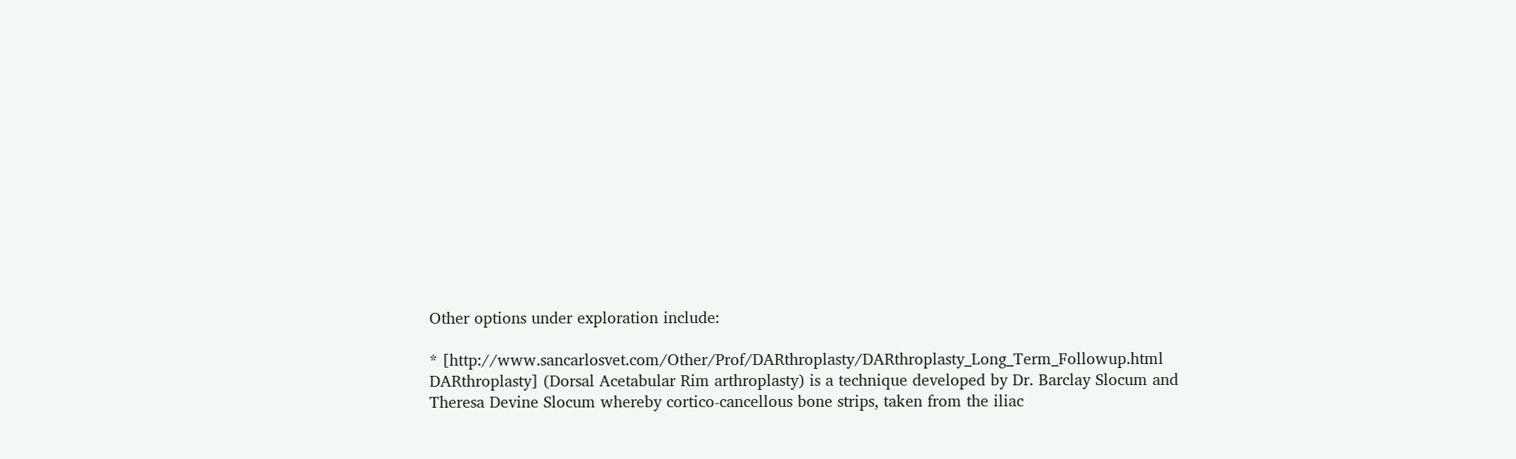Other options under exploration include:

* [http://www.sancarlosvet.com/Other/Prof/DARthroplasty/DARthroplasty_Long_Term_Followup.html DARthroplasty] (Dorsal Acetabular Rim arthroplasty) is a technique developed by Dr. Barclay Slocum and Theresa Devine Slocum whereby cortico-cancellous bone strips, taken from the iliac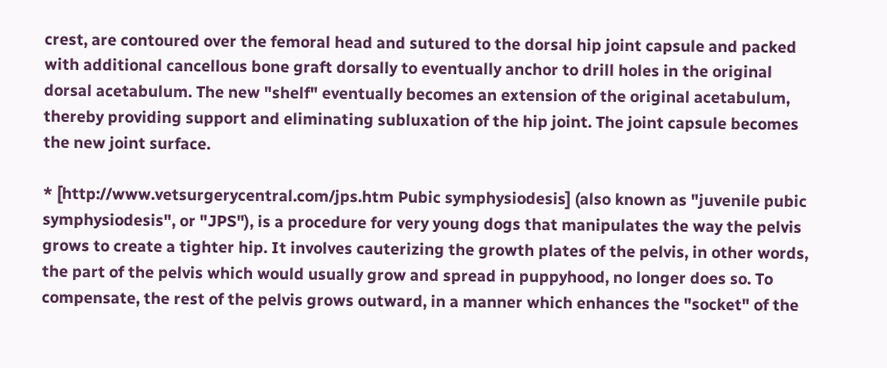crest, are contoured over the femoral head and sutured to the dorsal hip joint capsule and packed with additional cancellous bone graft dorsally to eventually anchor to drill holes in the original dorsal acetabulum. The new "shelf" eventually becomes an extension of the original acetabulum, thereby providing support and eliminating subluxation of the hip joint. The joint capsule becomes the new joint surface.

* [http://www.vetsurgerycentral.com/jps.htm Pubic symphysiodesis] (also known as "juvenile pubic symphysiodesis", or "JPS"), is a procedure for very young dogs that manipulates the way the pelvis grows to create a tighter hip. It involves cauterizing the growth plates of the pelvis, in other words, the part of the pelvis which would usually grow and spread in puppyhood, no longer does so. To compensate, the rest of the pelvis grows outward, in a manner which enhances the "socket" of the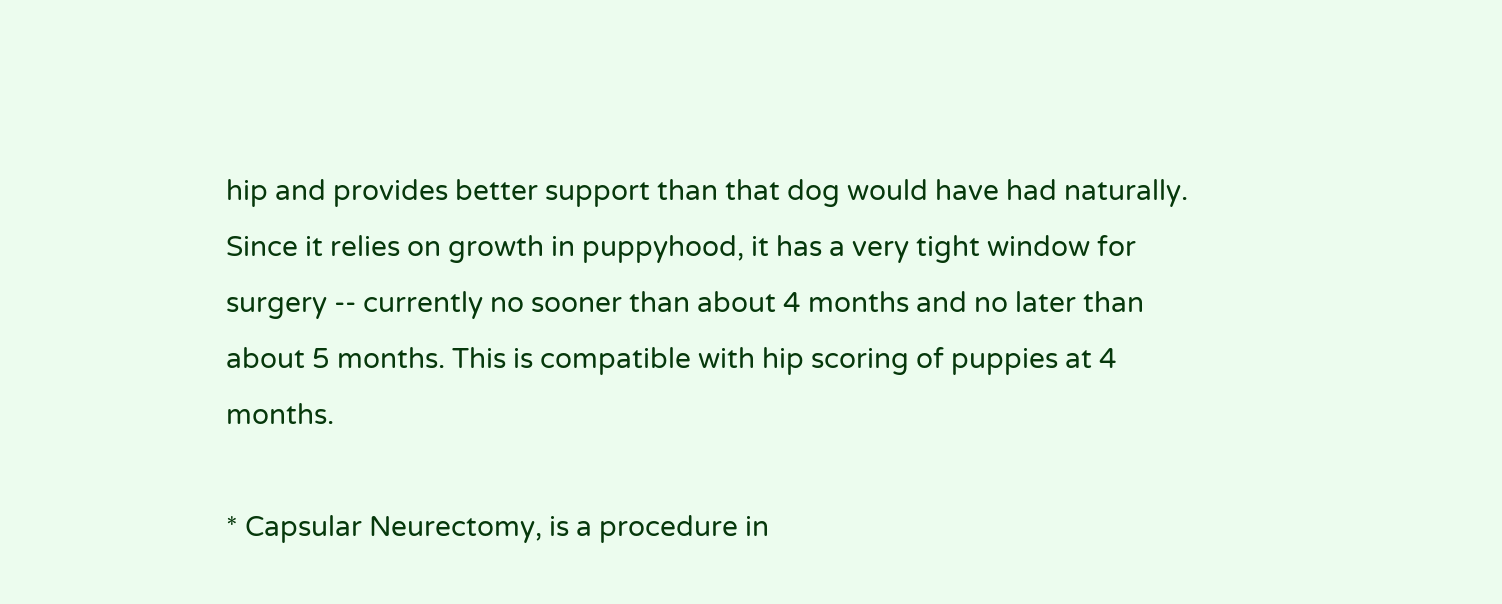hip and provides better support than that dog would have had naturally. Since it relies on growth in puppyhood, it has a very tight window for surgery -- currently no sooner than about 4 months and no later than about 5 months. This is compatible with hip scoring of puppies at 4 months.

* Capsular Neurectomy, is a procedure in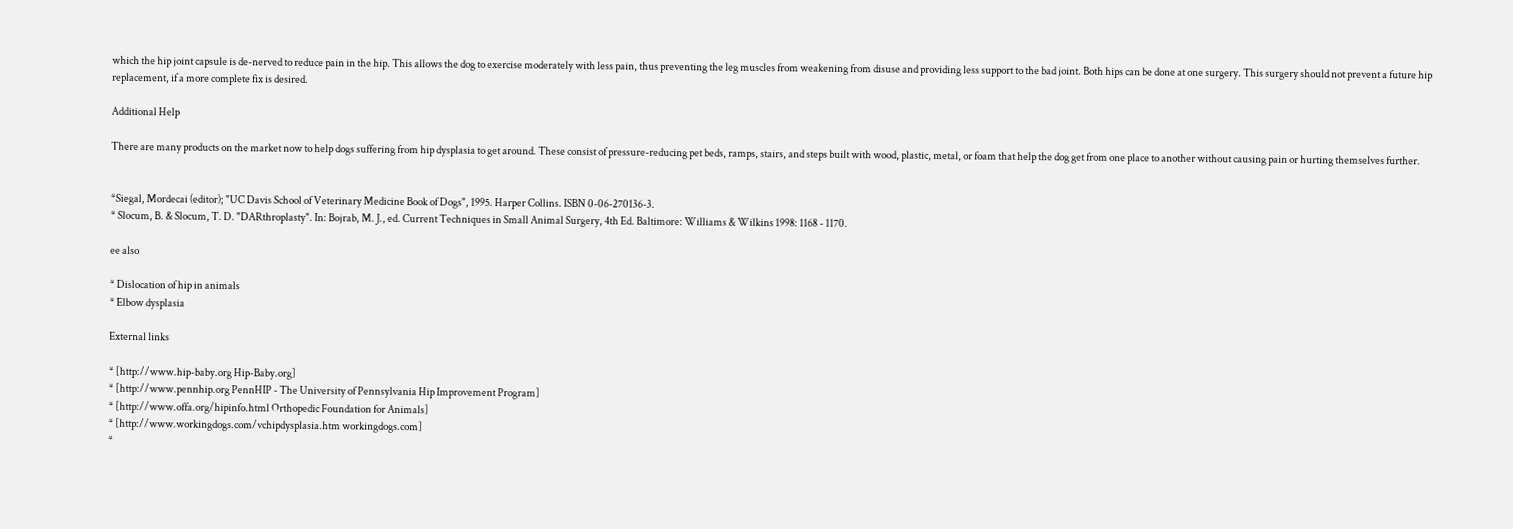which the hip joint capsule is de-nerved to reduce pain in the hip. This allows the dog to exercise moderately with less pain, thus preventing the leg muscles from weakening from disuse and providing less support to the bad joint. Both hips can be done at one surgery. This surgery should not prevent a future hip replacement, if a more complete fix is desired.

Additional Help

There are many products on the market now to help dogs suffering from hip dysplasia to get around. These consist of pressure-reducing pet beds, ramps, stairs, and steps built with wood, plastic, metal, or foam that help the dog get from one place to another without causing pain or hurting themselves further.


*Siegal, Mordecai (editor); "UC Davis School of Veterinary Medicine Book of Dogs", 1995. Harper Collins. ISBN 0-06-270136-3.
* Slocum, B. & Slocum, T. D. "DARthroplasty". In: Bojrab, M. J., ed. Current Techniques in Small Animal Surgery, 4th Ed. Baltimore: Williams & Wilkins 1998: 1168 - 1170.

ee also

* Dislocation of hip in animals
* Elbow dysplasia

External links

* [http://www.hip-baby.org Hip-Baby.org]
* [http://www.pennhip.org PennHIP - The University of Pennsylvania Hip Improvement Program]
* [http://www.offa.org/hipinfo.html Orthopedic Foundation for Animals]
* [http://www.workingdogs.com/vchipdysplasia.htm workingdogs.com]
*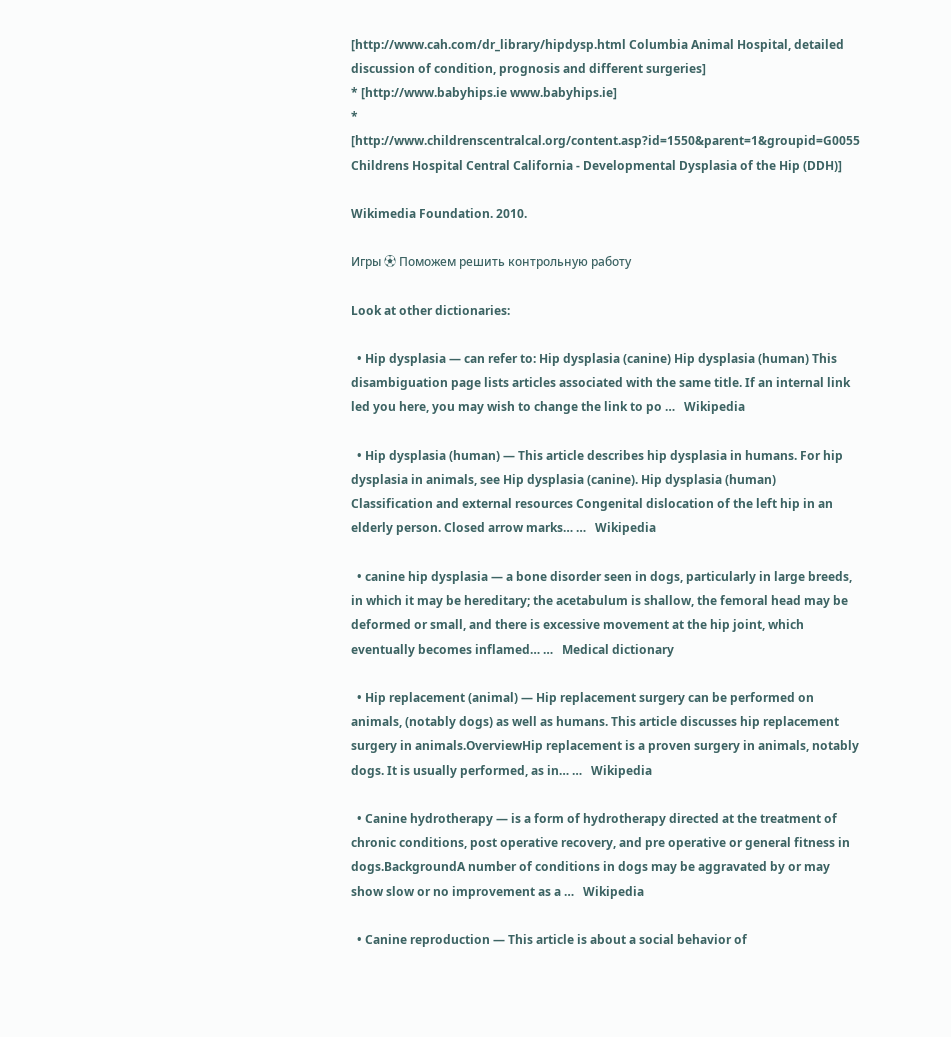[http://www.cah.com/dr_library/hipdysp.html Columbia Animal Hospital, detailed discussion of condition, prognosis and different surgeries]
* [http://www.babyhips.ie www.babyhips.ie]
* [http://www.childrenscentralcal.org/content.asp?id=1550&parent=1&groupid=G0055 Childrens Hospital Central California - Developmental Dysplasia of the Hip (DDH)]

Wikimedia Foundation. 2010.

Игры ⚽ Поможем решить контрольную работу

Look at other dictionaries:

  • Hip dysplasia — can refer to: Hip dysplasia (canine) Hip dysplasia (human) This disambiguation page lists articles associated with the same title. If an internal link led you here, you may wish to change the link to po …   Wikipedia

  • Hip dysplasia (human) — This article describes hip dysplasia in humans. For hip dysplasia in animals, see Hip dysplasia (canine). Hip dysplasia (human) Classification and external resources Congenital dislocation of the left hip in an elderly person. Closed arrow marks… …   Wikipedia

  • canine hip dysplasia — a bone disorder seen in dogs, particularly in large breeds, in which it may be hereditary; the acetabulum is shallow, the femoral head may be deformed or small, and there is excessive movement at the hip joint, which eventually becomes inflamed… …   Medical dictionary

  • Hip replacement (animal) — Hip replacement surgery can be performed on animals, (notably dogs) as well as humans. This article discusses hip replacement surgery in animals.OverviewHip replacement is a proven surgery in animals, notably dogs. It is usually performed, as in… …   Wikipedia

  • Canine hydrotherapy — is a form of hydrotherapy directed at the treatment of chronic conditions, post operative recovery, and pre operative or general fitness in dogs.BackgroundA number of conditions in dogs may be aggravated by or may show slow or no improvement as a …   Wikipedia

  • Canine reproduction — This article is about a social behavior of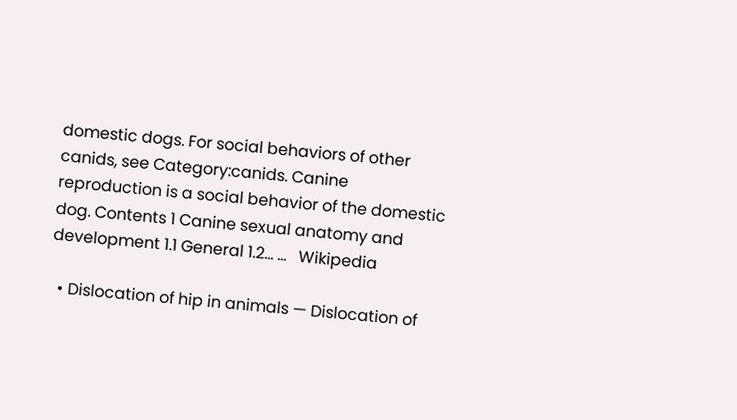domestic dogs. For social behaviors of other canids, see Category:canids. Canine reproduction is a social behavior of the domestic dog. Contents 1 Canine sexual anatomy and development 1.1 General 1.2… …   Wikipedia

  • Dislocation of hip in animals — Dislocation of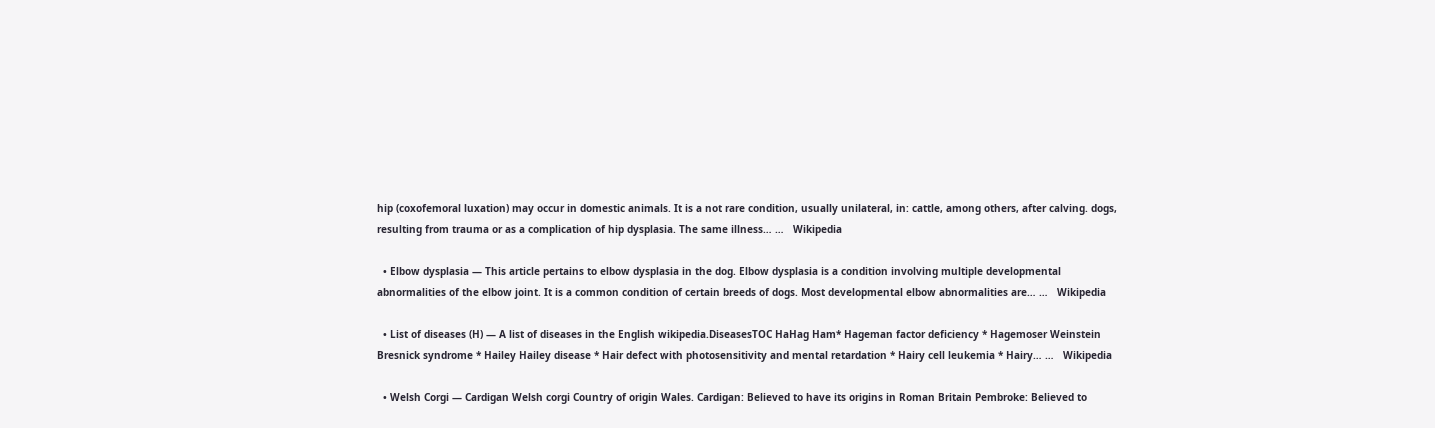hip (coxofemoral luxation) may occur in domestic animals. It is a not rare condition, usually unilateral, in: cattle, among others, after calving. dogs, resulting from trauma or as a complication of hip dysplasia. The same illness… …   Wikipedia

  • Elbow dysplasia — This article pertains to elbow dysplasia in the dog. Elbow dysplasia is a condition involving multiple developmental abnormalities of the elbow joint. It is a common condition of certain breeds of dogs. Most developmental elbow abnormalities are… …   Wikipedia

  • List of diseases (H) — A list of diseases in the English wikipedia.DiseasesTOC HaHag Ham* Hageman factor deficiency * Hagemoser Weinstein Bresnick syndrome * Hailey Hailey disease * Hair defect with photosensitivity and mental retardation * Hairy cell leukemia * Hairy… …   Wikipedia

  • Welsh Corgi — Cardigan Welsh corgi Country of origin Wales. Cardigan: Believed to have its origins in Roman Britain Pembroke: Believed to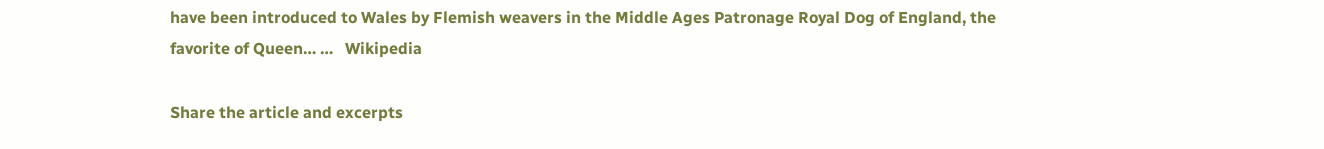have been introduced to Wales by Flemish weavers in the Middle Ages Patronage Royal Dog of England, the favorite of Queen… …   Wikipedia

Share the article and excerpts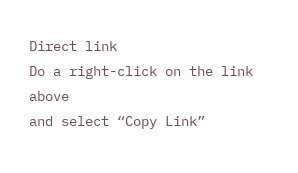Direct link
Do a right-click on the link above
and select “Copy Link”